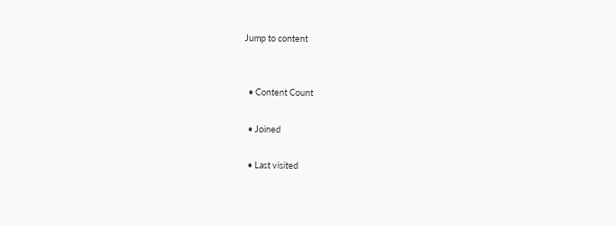Jump to content


  • Content Count

  • Joined

  • Last visited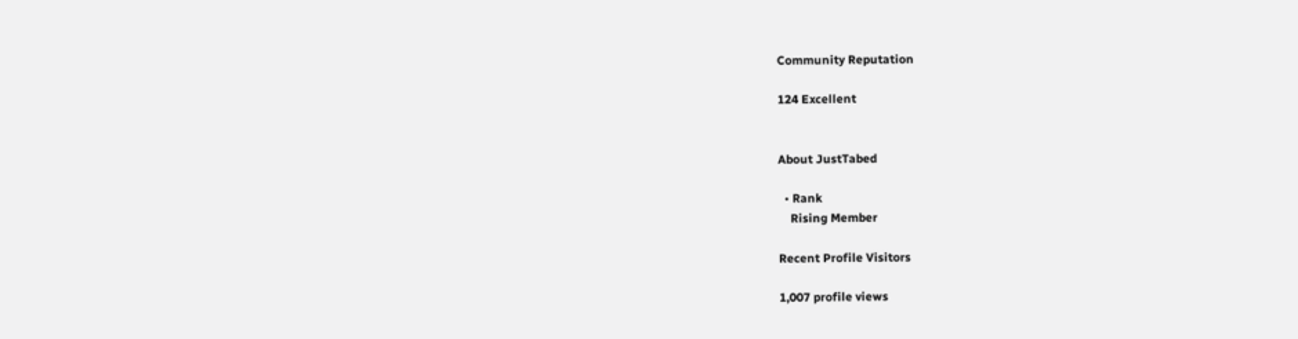Community Reputation

124 Excellent


About JustTabed

  • Rank
    Rising Member

Recent Profile Visitors

1,007 profile views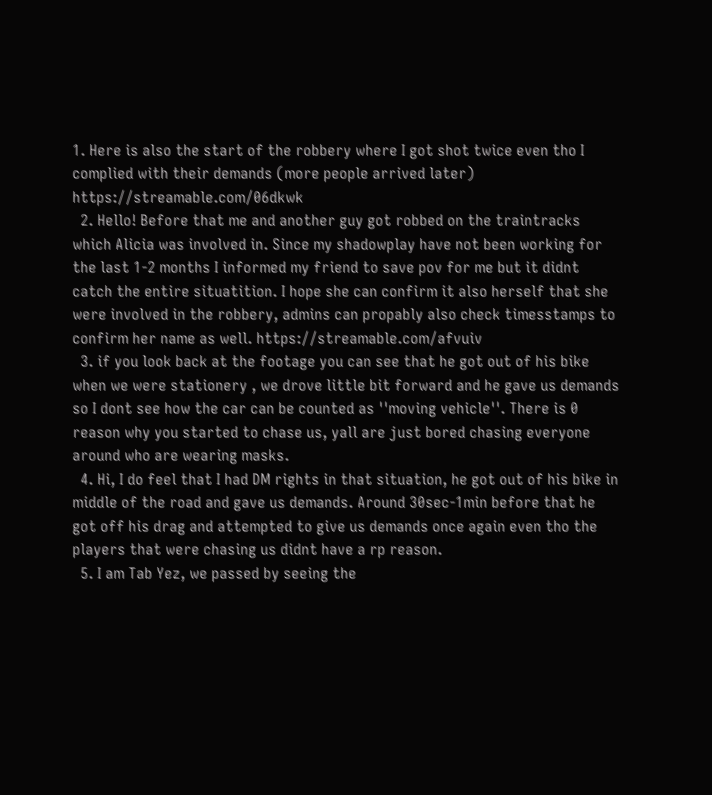1. Here is also the start of the robbery where I got shot twice even tho I complied with their demands (more people arrived later) https://streamable.com/06dkwk
  2. Hello! Before that me and another guy got robbed on the traintracks which Alicia was involved in. Since my shadowplay have not been working for the last 1-2 months I informed my friend to save pov for me but it didnt catch the entire situatition. I hope she can confirm it also herself that she were involved in the robbery, admins can propably also check timesstamps to confirm her name as well. https://streamable.com/afvuiv
  3. if you look back at the footage you can see that he got out of his bike when we were stationery , we drove little bit forward and he gave us demands so I dont see how the car can be counted as ''moving vehicle''. There is 0 reason why you started to chase us, yall are just bored chasing everyone around who are wearing masks.
  4. Hi, I do feel that I had DM rights in that situation, he got out of his bike in middle of the road and gave us demands. Around 30sec-1min before that he got off his drag and attempted to give us demands once again even tho the players that were chasing us didnt have a rp reason.
  5. I am Tab Yez, we passed by seeing the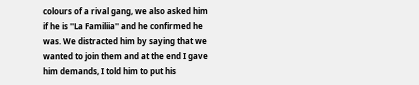colours of a rival gang, we also asked him if he is ''La Familiia'' and he confirmed he was. We distracted him by saying that we wanted to join them and at the end I gave him demands, I told him to put his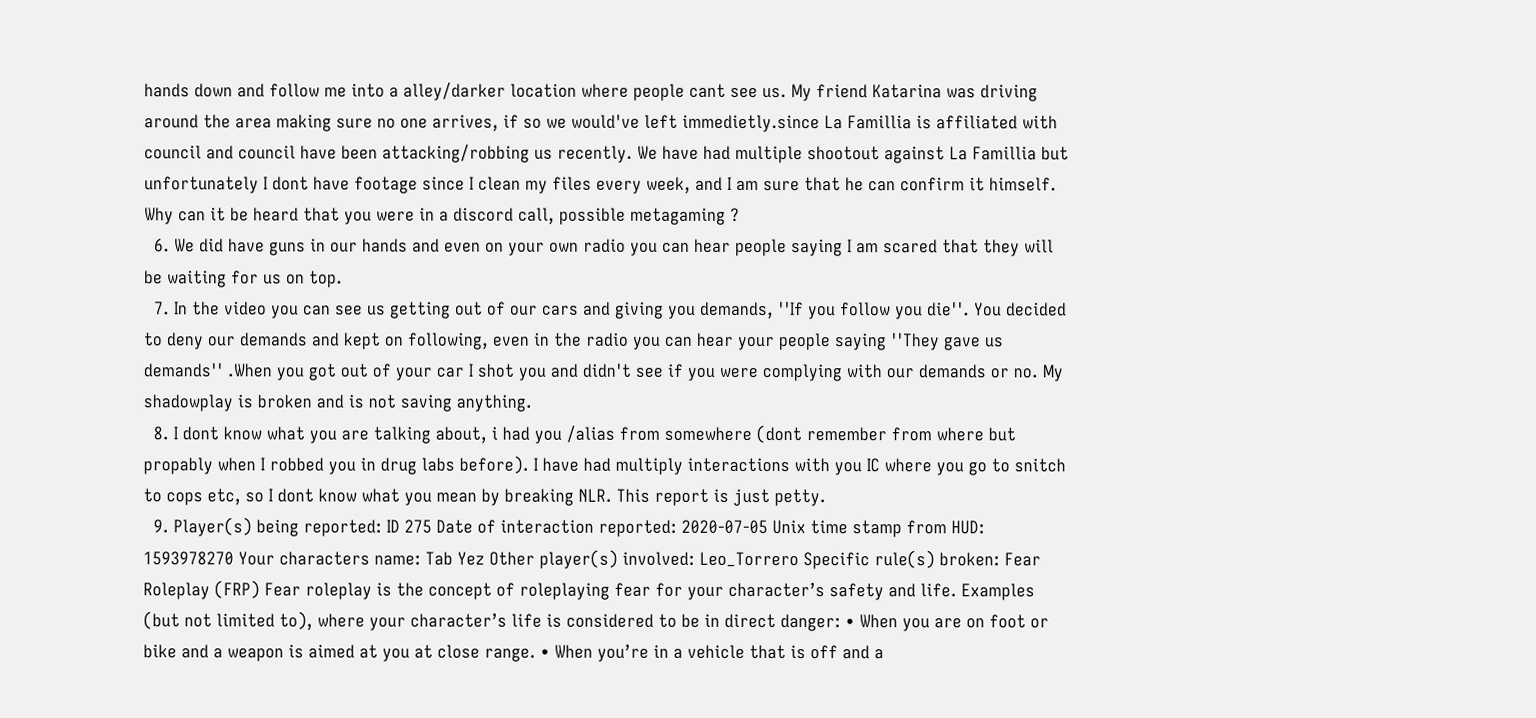hands down and follow me into a alley/darker location where people cant see us. My friend Katarina was driving around the area making sure no one arrives, if so we would've left immedietly.since La Famillia is affiliated with council and council have been attacking/robbing us recently. We have had multiple shootout against La Famillia but unfortunately I dont have footage since I clean my files every week, and I am sure that he can confirm it himself. Why can it be heard that you were in a discord call, possible metagaming ?
  6. We did have guns in our hands and even on your own radio you can hear people saying I am scared that they will be waiting for us on top.
  7. In the video you can see us getting out of our cars and giving you demands, ''If you follow you die''. You decided to deny our demands and kept on following, even in the radio you can hear your people saying ''They gave us demands'' .When you got out of your car I shot you and didn't see if you were complying with our demands or no. My shadowplay is broken and is not saving anything.
  8. I dont know what you are talking about, i had you /alias from somewhere (dont remember from where but propably when I robbed you in drug labs before). I have had multiply interactions with you IC where you go to snitch to cops etc, so I dont know what you mean by breaking NLR. This report is just petty.
  9. Player(s) being reported: ID 275 Date of interaction reported: 2020-07-05 Unix time stamp from HUD: 1593978270 Your characters name: Tab Yez Other player(s) involved: Leo_Torrero Specific rule(s) broken: Fear Roleplay (FRP) Fear roleplay is the concept of roleplaying fear for your character’s safety and life. Examples (but not limited to), where your character’s life is considered to be in direct danger: • When you are on foot or bike and a weapon is aimed at you at close range. • When you’re in a vehicle that is off and a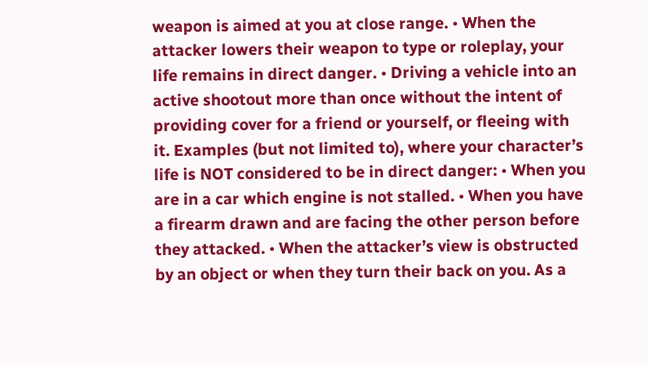weapon is aimed at you at close range. • When the attacker lowers their weapon to type or roleplay, your life remains in direct danger. • Driving a vehicle into an active shootout more than once without the intent of providing cover for a friend or yourself, or fleeing with it. Examples (but not limited to), where your character’s life is NOT considered to be in direct danger: • When you are in a car which engine is not stalled. • When you have a firearm drawn and are facing the other person before they attacked. • When the attacker’s view is obstructed by an object or when they turn their back on you. As a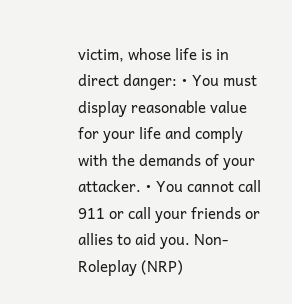victim, whose life is in direct danger: • You must display reasonable value for your life and comply with the demands of your attacker. • You cannot call 911 or call your friends or allies to aid you. Non-Roleplay (NRP)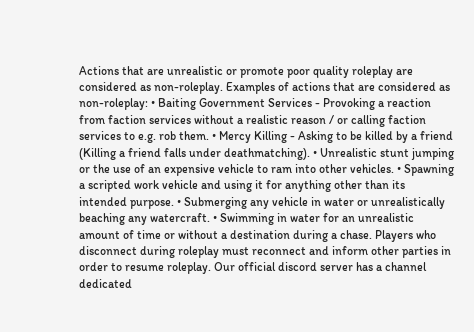Actions that are unrealistic or promote poor quality roleplay are considered as non-roleplay. Examples of actions that are considered as non-roleplay: • Baiting Government Services - Provoking a reaction from faction services without a realistic reason / or calling faction services to e.g. rob them. • Mercy Killing - Asking to be killed by a friend (Killing a friend falls under deathmatching). • Unrealistic stunt jumping or the use of an expensive vehicle to ram into other vehicles. • Spawning a scripted work vehicle and using it for anything other than its intended purpose. • Submerging any vehicle in water or unrealistically beaching any watercraft. • Swimming in water for an unrealistic amount of time or without a destination during a chase. Players who disconnect during roleplay must reconnect and inform other parties in order to resume roleplay. Our official discord server has a channel dedicated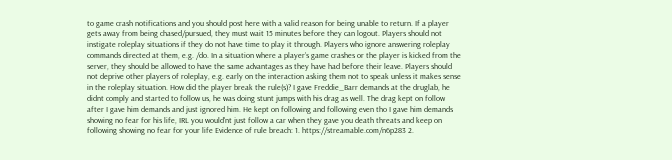to game crash notifications and you should post here with a valid reason for being unable to return. If a player gets away from being chased/pursued, they must wait 15 minutes before they can logout. Players should not instigate roleplay situations if they do not have time to play it through. Players who ignore answering roleplay commands directed at them, e.g. /do. In a situation where a player’s game crashes or the player is kicked from the server, they should be allowed to have the same advantages as they have had before their leave. Players should not deprive other players of roleplay, e.g. early on the interaction asking them not to speak unless it makes sense in the roleplay situation. How did the player break the rule(s)? I gave Freddie_Barr demands at the druglab, he didnt comply and started to follow us, he was doing stunt jumps with his drag as well. The drag kept on follow after I gave him demands and just ignored him. He kept on following and following even tho I gave him demands showing no fear for his life, IRL you would'nt just follow a car when they gave you death threats and keep on following showing no fear for your life Evidence of rule breach: 1. https://streamable.com/n6p283 2.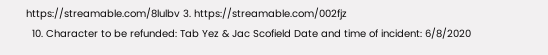https://streamable.com/8lulbv 3. https://streamable.com/002fjz
  10. Character to be refunded: Tab Yez & Jac Scofield Date and time of incident: 6/8/2020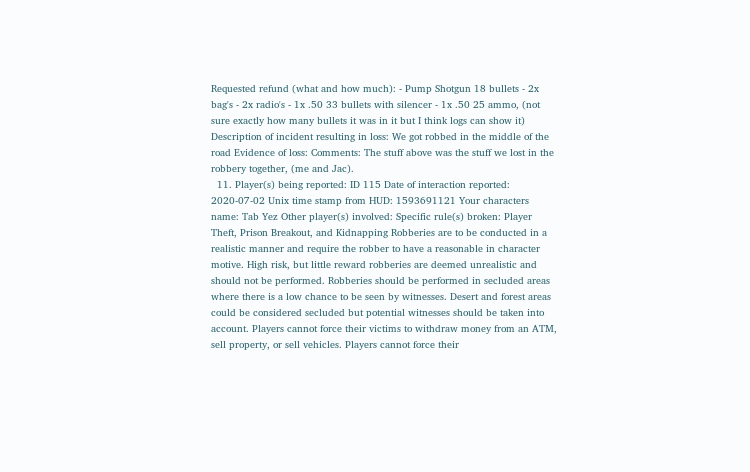Requested refund (what and how much): - Pump Shotgun 18 bullets - 2x bag's - 2x radio's - 1x .50 33 bullets with silencer - 1x .50 25 ammo, (not sure exactly how many bullets it was in it but I think logs can show it) Description of incident resulting in loss: We got robbed in the middle of the road Evidence of loss: Comments: The stuff above was the stuff we lost in the robbery together, (me and Jac).
  11. Player(s) being reported: ID 115 Date of interaction reported: 2020-07-02 Unix time stamp from HUD: 1593691121 Your characters name: Tab Yez Other player(s) involved: Specific rule(s) broken: Player Theft, Prison Breakout, and Kidnapping Robberies are to be conducted in a realistic manner and require the robber to have a reasonable in character motive. High risk, but little reward robberies are deemed unrealistic and should not be performed. Robberies should be performed in secluded areas where there is a low chance to be seen by witnesses. Desert and forest areas could be considered secluded but potential witnesses should be taken into account. Players cannot force their victims to withdraw money from an ATM, sell property, or sell vehicles. Players cannot force their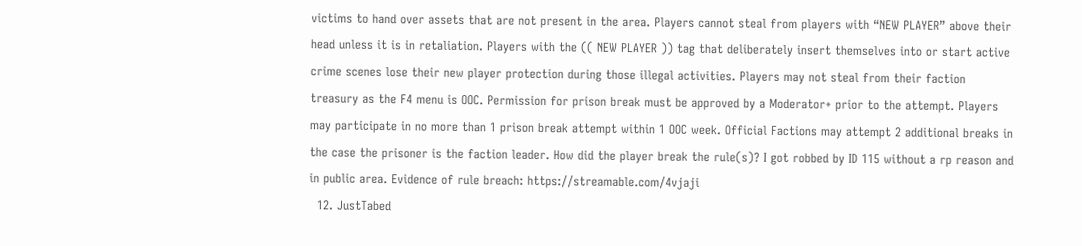victims to hand over assets that are not present in the area. Players cannot steal from players with “NEW PLAYER” above their head unless it is in retaliation. Players with the (( NEW PLAYER )) tag that deliberately insert themselves into or start active crime scenes lose their new player protection during those illegal activities. Players may not steal from their faction treasury as the F4 menu is OOC. Permission for prison break must be approved by a Moderator+ prior to the attempt. Players may participate in no more than 1 prison break attempt within 1 OOC week. Official Factions may attempt 2 additional breaks in the case the prisoner is the faction leader. How did the player break the rule(s)? I got robbed by ID 115 without a rp reason and in public area. Evidence of rule breach: https://streamable.com/4vjaji
  12. JustTabed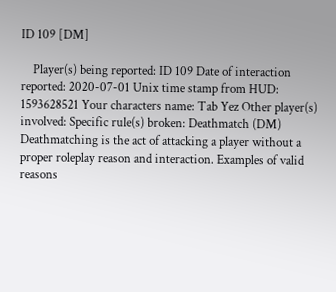ID 109 [DM]

    Player(s) being reported: ID 109 Date of interaction reported: 2020-07-01 Unix time stamp from HUD: 1593628521 Your characters name: Tab Yez Other player(s) involved: Specific rule(s) broken: Deathmatch (DM) Deathmatching is the act of attacking a player without a proper roleplay reason and interaction. Examples of valid reasons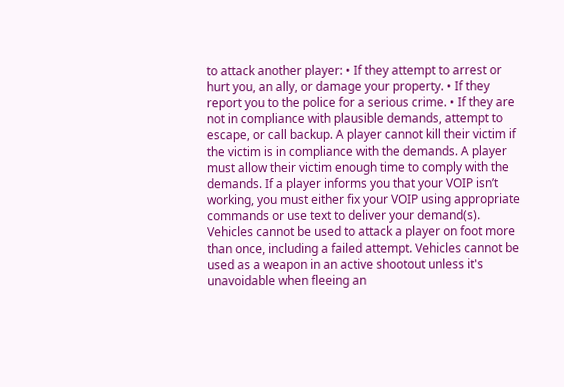to attack another player: • If they attempt to arrest or hurt you, an ally, or damage your property. • If they report you to the police for a serious crime. • If they are not in compliance with plausible demands, attempt to escape, or call backup. A player cannot kill their victim if the victim is in compliance with the demands. A player must allow their victim enough time to comply with the demands. If a player informs you that your VOIP isn’t working, you must either fix your VOIP using appropriate commands or use text to deliver your demand(s). Vehicles cannot be used to attack a player on foot more than once, including a failed attempt. Vehicles cannot be used as a weapon in an active shootout unless it's unavoidable when fleeing an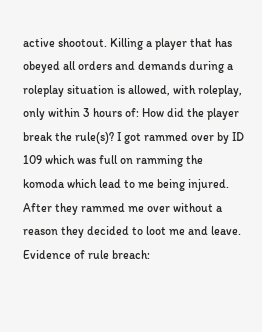active shootout. Killing a player that has obeyed all orders and demands during a roleplay situation is allowed, with roleplay, only within 3 hours of: How did the player break the rule(s)? I got rammed over by ID 109 which was full on ramming the komoda which lead to me being injured. After they rammed me over without a reason they decided to loot me and leave. Evidence of rule breach: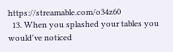https://streamable.com/o34z60
  13. When you splashed your tables you would've noticed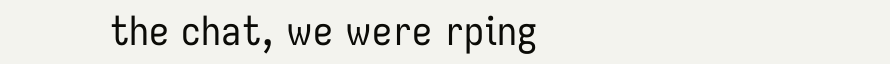the chat, we were rping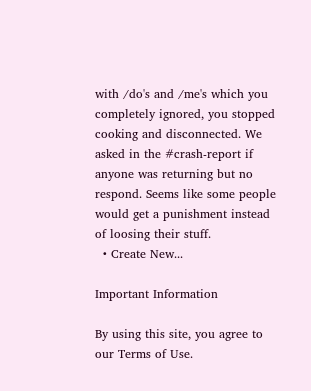with /do's and /me's which you completely ignored, you stopped cooking and disconnected. We asked in the #crash-report if anyone was returning but no respond. Seems like some people would get a punishment instead of loosing their stuff.
  • Create New...

Important Information

By using this site, you agree to our Terms of Use.